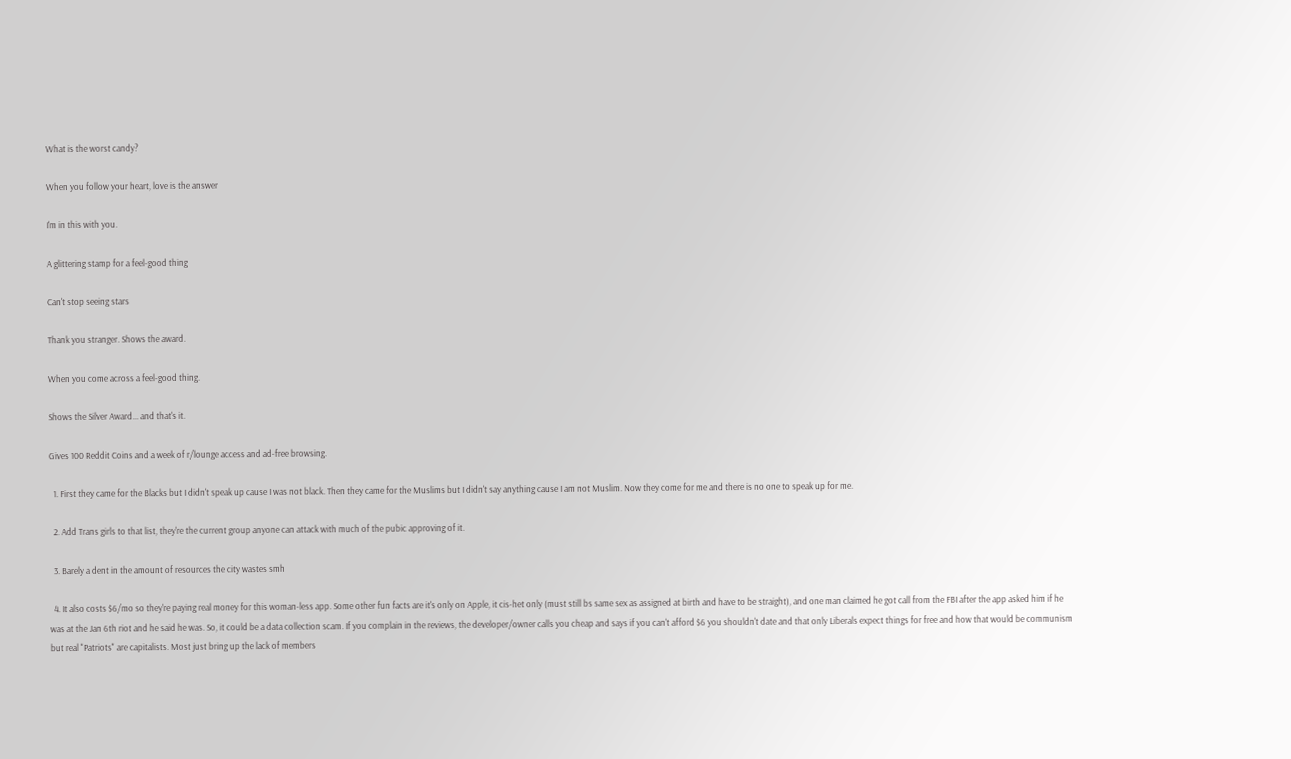What is the worst candy?

When you follow your heart, love is the answer

I'm in this with you.

A glittering stamp for a feel-good thing

Can't stop seeing stars

Thank you stranger. Shows the award.

When you come across a feel-good thing.

Shows the Silver Award... and that's it.

Gives 100 Reddit Coins and a week of r/lounge access and ad-free browsing.

  1. First they came for the Blacks but I didn't speak up cause I was not black. Then they came for the Muslims but I didn't say anything cause I am not Muslim. Now they come for me and there is no one to speak up for me.

  2. Add Trans girls to that list, they're the current group anyone can attack with much of the pubic approving of it.

  3. Barely a dent in the amount of resources the city wastes smh

  4. It also costs $6/mo so they're paying real money for this woman-less app. Some other fun facts are it's only on Apple, it cis-het only (must still bs same sex as assigned at birth and have to be straight), and one man claimed he got call from the FBI after the app asked him if he was at the Jan 6th riot and he said he was. So, it could be a data collection scam. If you complain in the reviews, the developer/owner calls you cheap and says if you can't afford $6 you shouldn't date and that only Liberals expect things for free and how that would be communism but real "Patriots" are capitalists. Most just bring up the lack of members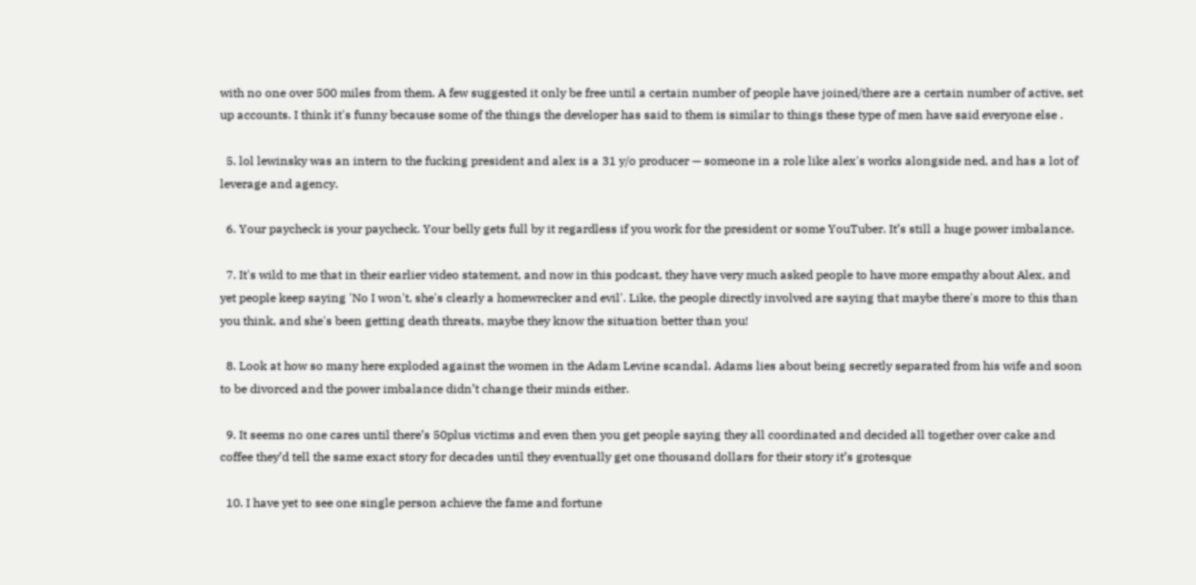with no one over 500 miles from them. A few suggested it only be free until a certain number of people have joined/there are a certain number of active, set up accounts. I think it's funny because some of the things the developer has said to them is similar to things these type of men have said everyone else .

  5. lol lewinsky was an intern to the fucking president and alex is a 31 y/o producer — someone in a role like alex's works alongside ned, and has a lot of leverage and agency.

  6. Your paycheck is your paycheck. Your belly gets full by it regardless if you work for the president or some YouTuber. It’s still a huge power imbalance.

  7. It's wild to me that in their earlier video statement, and now in this podcast, they have very much asked people to have more empathy about Alex, and yet people keep saying 'No I won't, she's clearly a homewrecker and evil'. Like, the people directly involved are saying that maybe there's more to this than you think, and she's been getting death threats, maybe they know the situation better than you!

  8. Look at how so many here exploded against the women in the Adam Levine scandal. Adams lies about being secretly separated from his wife and soon to be divorced and the power imbalance didn’t change their minds either.

  9. It seems no one cares until there’s 50plus victims and even then you get people saying they all coordinated and decided all together over cake and coffee they’d tell the same exact story for decades until they eventually get one thousand dollars for their story it’s grotesque

  10. I have yet to see one single person achieve the fame and fortune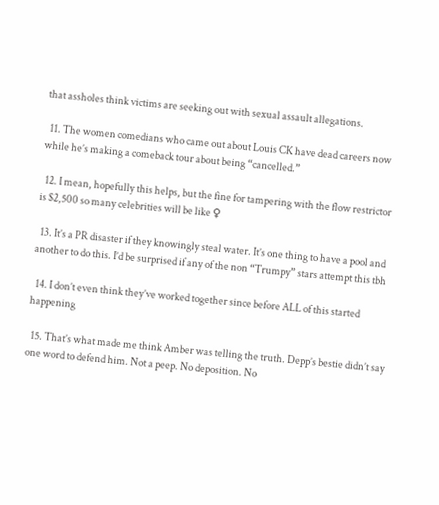that assholes think victims are seeking out with sexual assault allegations.

  11. The women comedians who came out about Louis CK have dead careers now while he’s making a comeback tour about being “cancelled.”

  12. I mean, hopefully this helps, but the fine for tampering with the flow restrictor is $2,500 so many celebrities will be like ♀

  13. It’s a PR disaster if they knowingly steal water. It’s one thing to have a pool and another to do this. I’d be surprised if any of the non “Trumpy” stars attempt this tbh

  14. I don’t even think they’ve worked together since before ALL of this started happening

  15. That’s what made me think Amber was telling the truth. Depp’s bestie didn’t say one word to defend him. Not a peep. No deposition. No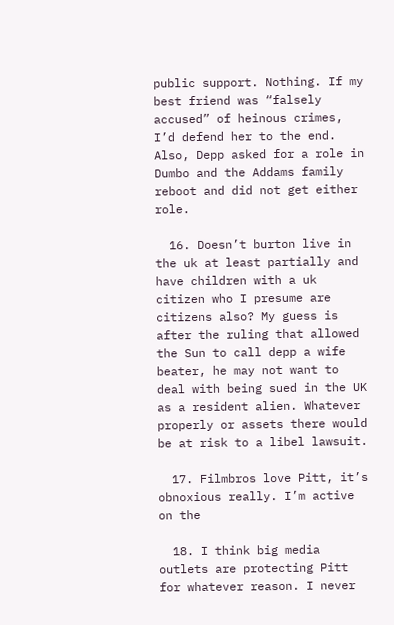public support. Nothing. If my best friend was “falsely accused” of heinous crimes, I’d defend her to the end. Also, Depp asked for a role in Dumbo and the Addams family reboot and did not get either role.

  16. Doesn’t burton live in the uk at least partially and have children with a uk citizen who I presume are citizens also? My guess is after the ruling that allowed the Sun to call depp a wife beater, he may not want to deal with being sued in the UK as a resident alien. Whatever properly or assets there would be at risk to a libel lawsuit.

  17. Filmbros love Pitt, it’s obnoxious really. I’m active on the

  18. I think big media outlets are protecting Pitt for whatever reason. I never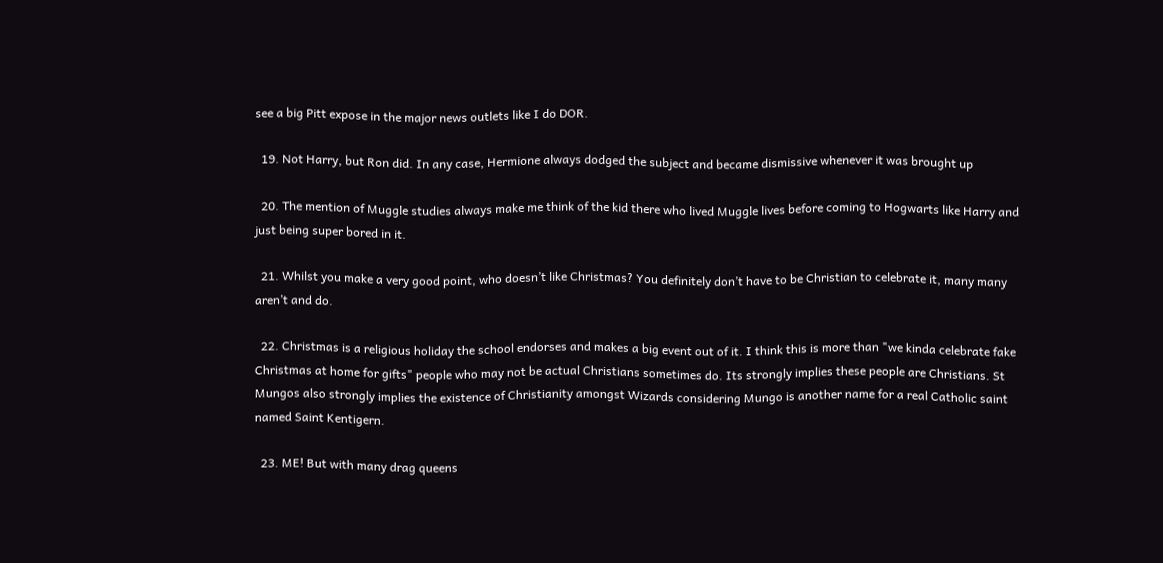see a big Pitt expose in the major news outlets like I do DOR.

  19. Not Harry, but Ron did. In any case, Hermione always dodged the subject and became dismissive whenever it was brought up

  20. The mention of Muggle studies always make me think of the kid there who lived Muggle lives before coming to Hogwarts like Harry and just being super bored in it.

  21. Whilst you make a very good point, who doesn’t like Christmas? You definitely don’t have to be Christian to celebrate it, many many aren’t and do.

  22. Christmas is a religious holiday the school endorses and makes a big event out of it. I think this is more than "we kinda celebrate fake Christmas at home for gifts" people who may not be actual Christians sometimes do. Its strongly implies these people are Christians. St Mungos also strongly implies the existence of Christianity amongst Wizards considering Mungo is another name for a real Catholic saint named Saint Kentigern.

  23. ME! But with many drag queens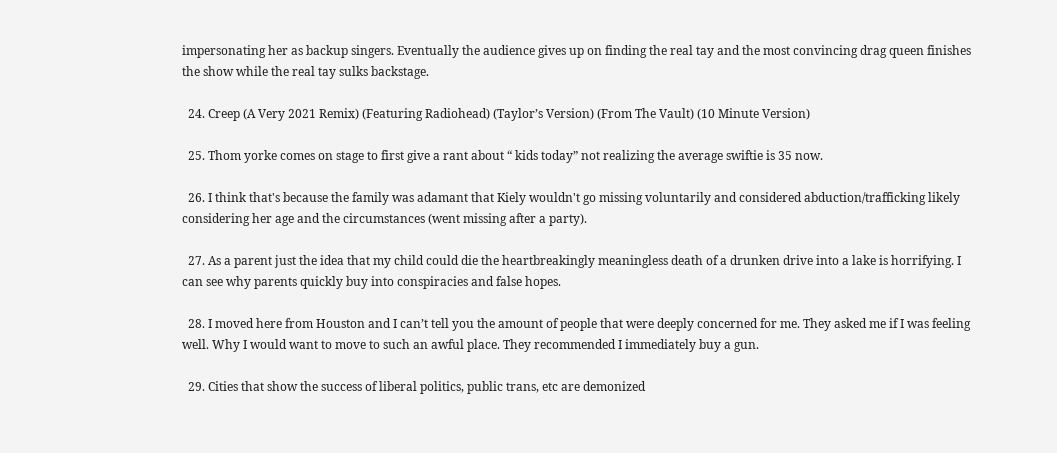impersonating her as backup singers. Eventually the audience gives up on finding the real tay and the most convincing drag queen finishes the show while the real tay sulks backstage.

  24. Creep (A Very 2021 Remix) (Featuring Radiohead) (Taylor’s Version) (From The Vault) (10 Minute Version)

  25. Thom yorke comes on stage to first give a rant about “ kids today” not realizing the average swiftie is 35 now.

  26. I think that's because the family was adamant that Kiely wouldn't go missing voluntarily and considered abduction/trafficking likely considering her age and the circumstances (went missing after a party).

  27. As a parent just the idea that my child could die the heartbreakingly meaningless death of a drunken drive into a lake is horrifying. I can see why parents quickly buy into conspiracies and false hopes.

  28. I moved here from Houston and I can’t tell you the amount of people that were deeply concerned for me. They asked me if I was feeling well. Why I would want to move to such an awful place. They recommended I immediately buy a gun.

  29. Cities that show the success of liberal politics, public trans, etc are demonized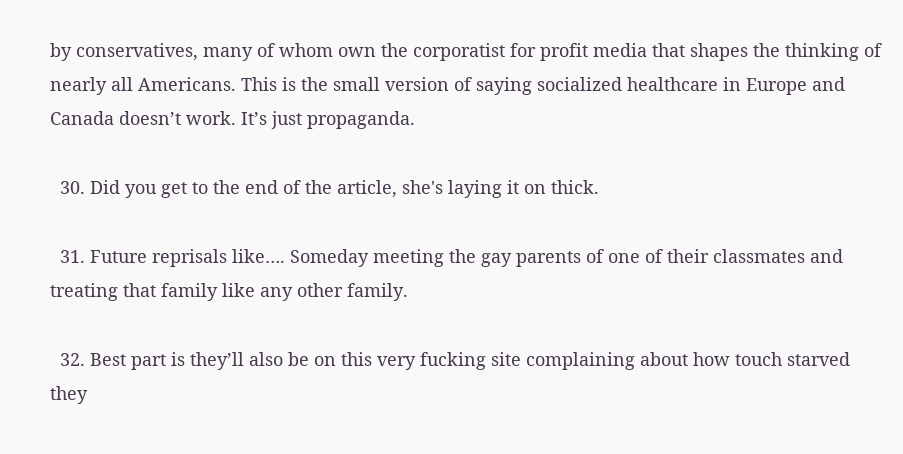by conservatives, many of whom own the corporatist for profit media that shapes the thinking of nearly all Americans. This is the small version of saying socialized healthcare in Europe and Canada doesn’t work. It’s just propaganda.

  30. Did you get to the end of the article, she's laying it on thick.

  31. Future reprisals like…. Someday meeting the gay parents of one of their classmates and treating that family like any other family.

  32. Best part is they’ll also be on this very fucking site complaining about how touch starved they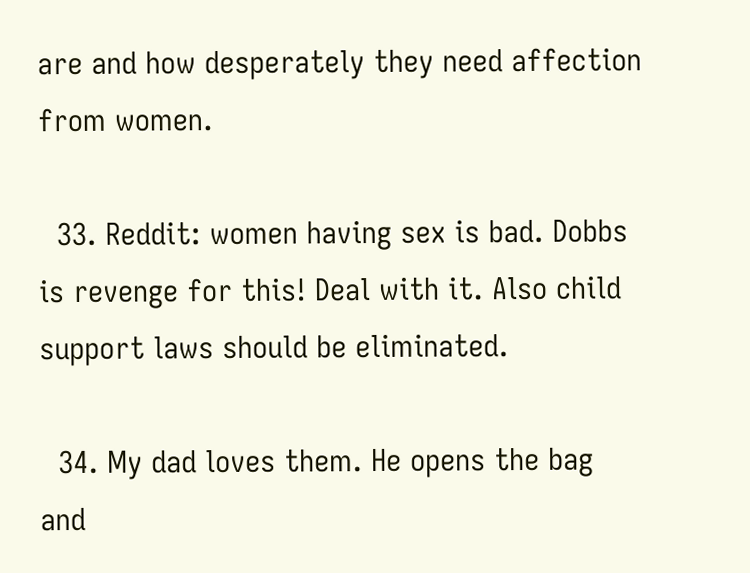are and how desperately they need affection from women.

  33. Reddit: women having sex is bad. Dobbs is revenge for this! Deal with it. Also child support laws should be eliminated.

  34. My dad loves them. He opens the bag and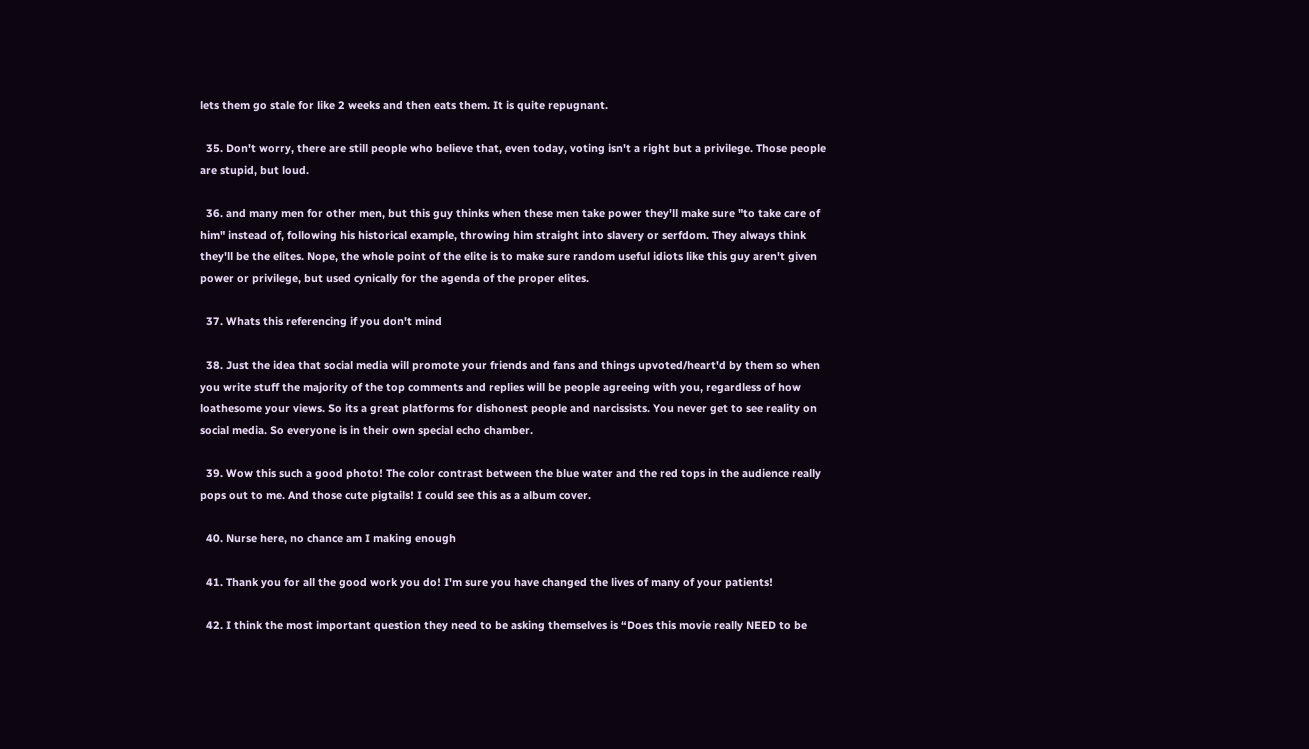lets them go stale for like 2 weeks and then eats them. It is quite repugnant.

  35. Don't worry, there are still people who believe that, even today, voting isn't a right but a privilege. Those people are stupid, but loud.

  36. and many men for other men, but this guy thinks when these men take power they'll make sure "to take care of him" instead of, following his historical example, throwing him straight into slavery or serfdom. They always think they'll be the elites. Nope, the whole point of the elite is to make sure random useful idiots like this guy aren't given power or privilege, but used cynically for the agenda of the proper elites.

  37. Whats this referencing if you don't mind

  38. Just the idea that social media will promote your friends and fans and things upvoted/heart'd by them so when you write stuff the majority of the top comments and replies will be people agreeing with you, regardless of how loathesome your views. So its a great platforms for dishonest people and narcissists. You never get to see reality on social media. So everyone is in their own special echo chamber.

  39. Wow this such a good photo! The color contrast between the blue water and the red tops in the audience really pops out to me. And those cute pigtails! I could see this as a album cover.

  40. Nurse here, no chance am I making enough

  41. Thank you for all the good work you do! I'm sure you have changed the lives of many of your patients!

  42. I think the most important question they need to be asking themselves is “Does this movie really NEED to be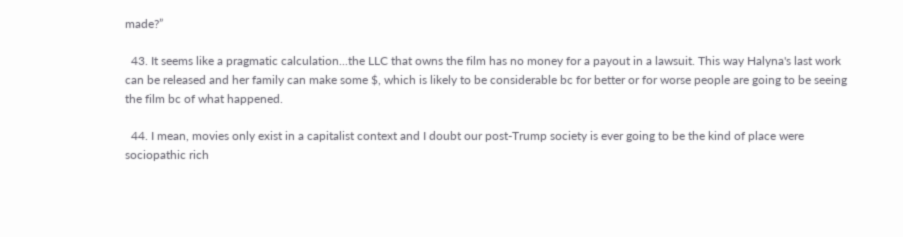made?”

  43. It seems like a pragmatic calculation...the LLC that owns the film has no money for a payout in a lawsuit. This way Halyna's last work can be released and her family can make some $, which is likely to be considerable bc for better or for worse people are going to be seeing the film bc of what happened.

  44. I mean, movies only exist in a capitalist context and I doubt our post-Trump society is ever going to be the kind of place were sociopathic rich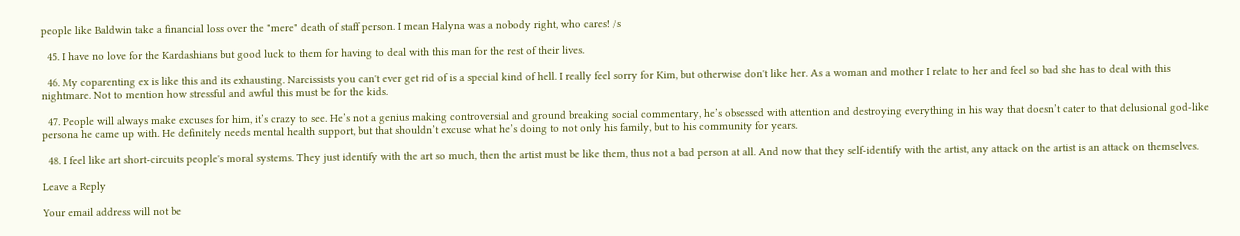people like Baldwin take a financial loss over the "mere" death of staff person. I mean Halyna was a nobody right, who cares! /s

  45. I have no love for the Kardashians but good luck to them for having to deal with this man for the rest of their lives.

  46. My coparenting ex is like this and its exhausting. Narcissists you can't ever get rid of is a special kind of hell. I really feel sorry for Kim, but otherwise don't like her. As a woman and mother I relate to her and feel so bad she has to deal with this nightmare. Not to mention how stressful and awful this must be for the kids.

  47. People will always make excuses for him, it’s crazy to see. He’s not a genius making controversial and ground breaking social commentary, he’s obsessed with attention and destroying everything in his way that doesn’t cater to that delusional god-like persona he came up with. He definitely needs mental health support, but that shouldn’t excuse what he’s doing to not only his family, but to his community for years.

  48. I feel like art short-circuits people's moral systems. They just identify with the art so much, then the artist must be like them, thus not a bad person at all. And now that they self-identify with the artist, any attack on the artist is an attack on themselves.

Leave a Reply

Your email address will not be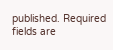published. Required fields are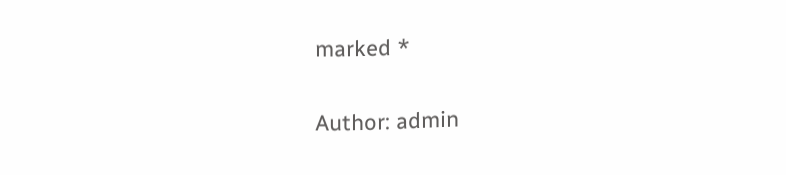marked *

Author: admin